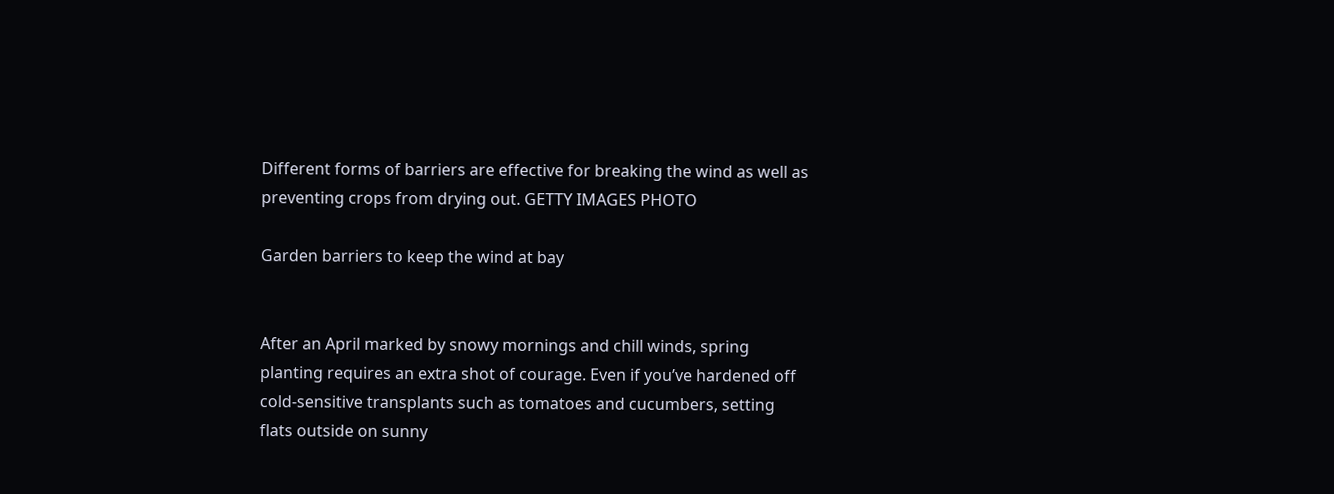Different forms of barriers are effective for breaking the wind as well as preventing crops from drying out. GETTY IMAGES PHOTO

Garden barriers to keep the wind at bay


After an April marked by snowy mornings and chill winds, spring planting requires an extra shot of courage. Even if you’ve hardened off cold-sensitive transplants such as tomatoes and cucumbers, setting flats outside on sunny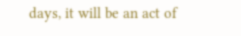days, it will be an act of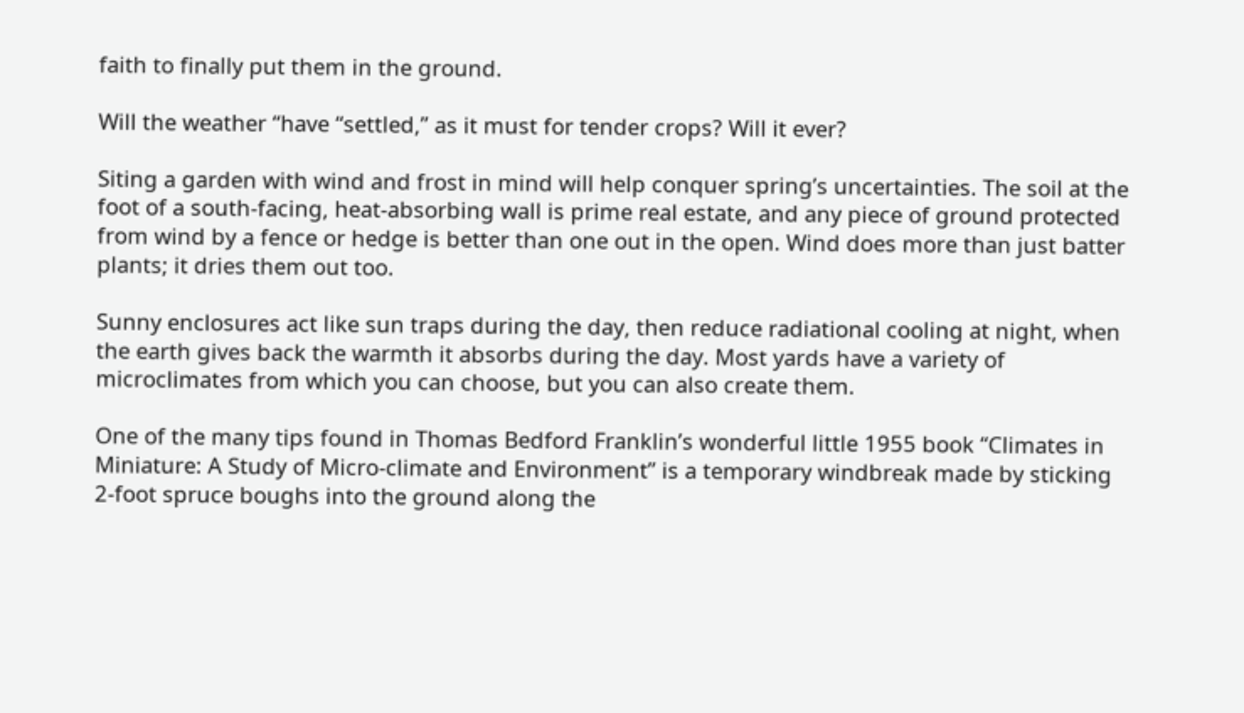faith to finally put them in the ground.

Will the weather “have “settled,” as it must for tender crops? Will it ever?

Siting a garden with wind and frost in mind will help conquer spring’s uncertainties. The soil at the foot of a south-facing, heat-absorbing wall is prime real estate, and any piece of ground protected from wind by a fence or hedge is better than one out in the open. Wind does more than just batter plants; it dries them out too.

Sunny enclosures act like sun traps during the day, then reduce radiational cooling at night, when the earth gives back the warmth it absorbs during the day. Most yards have a variety of microclimates from which you can choose, but you can also create them.

One of the many tips found in Thomas Bedford Franklin’s wonderful little 1955 book “Climates in Miniature: A Study of Micro-climate and Environment” is a temporary windbreak made by sticking 2-foot spruce boughs into the ground along the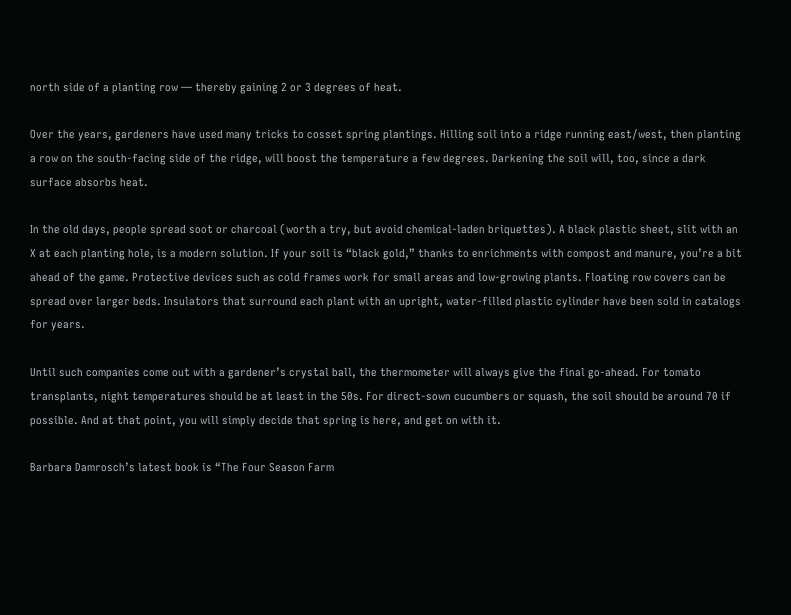north side of a planting row — thereby gaining 2 or 3 degrees of heat.

Over the years, gardeners have used many tricks to cosset spring plantings. Hilling soil into a ridge running east/west, then planting a row on the south-facing side of the ridge, will boost the temperature a few degrees. Darkening the soil will, too, since a dark surface absorbs heat.

In the old days, people spread soot or charcoal (worth a try, but avoid chemical-laden briquettes). A black plastic sheet, slit with an X at each planting hole, is a modern solution. If your soil is “black gold,” thanks to enrichments with compost and manure, you’re a bit ahead of the game. Protective devices such as cold frames work for small areas and low-growing plants. Floating row covers can be spread over larger beds. Insulators that surround each plant with an upright, water-filled plastic cylinder have been sold in catalogs for years.

Until such companies come out with a gardener’s crystal ball, the thermometer will always give the final go-ahead. For tomato transplants, night temperatures should be at least in the 50s. For direct-sown cucumbers or squash, the soil should be around 70 if possible. And at that point, you will simply decide that spring is here, and get on with it.

Barbara Damrosch’s latest book is “The Four Season Farm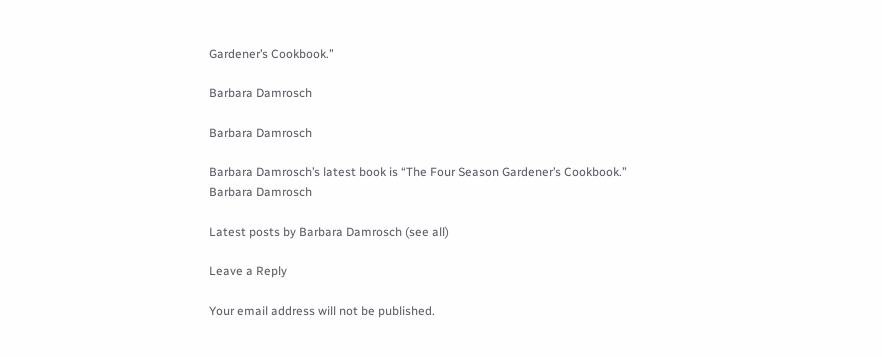Gardener’s Cookbook.”

Barbara Damrosch

Barbara Damrosch

Barbara Damrosch’s latest book is “The Four Season Gardener’s Cookbook.”
Barbara Damrosch

Latest posts by Barbara Damrosch (see all)

Leave a Reply

Your email address will not be published.